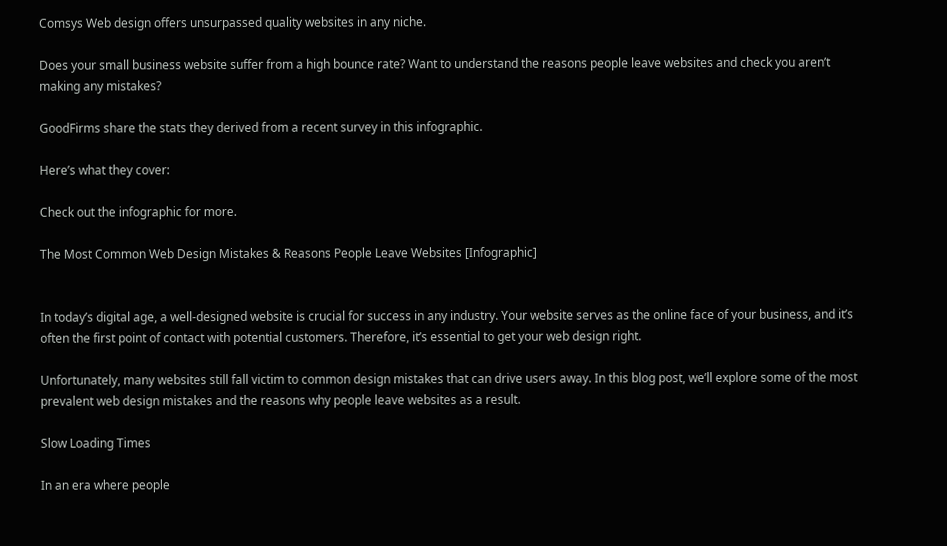Comsys Web design offers unsurpassed quality websites in any niche.

Does your small business website suffer from a high bounce rate? Want to understand the reasons people leave websites and check you aren’t making any mistakes?

GoodFirms share the stats they derived from a recent survey in this infographic.

Here’s what they cover:

Check out the infographic for more.

The Most Common Web Design Mistakes & Reasons People Leave Websites [Infographic]


In today’s digital age, a well-designed website is crucial for success in any industry. Your website serves as the online face of your business, and it’s often the first point of contact with potential customers. Therefore, it’s essential to get your web design right.

Unfortunately, many websites still fall victim to common design mistakes that can drive users away. In this blog post, we’ll explore some of the most prevalent web design mistakes and the reasons why people leave websites as a result.

Slow Loading Times

In an era where people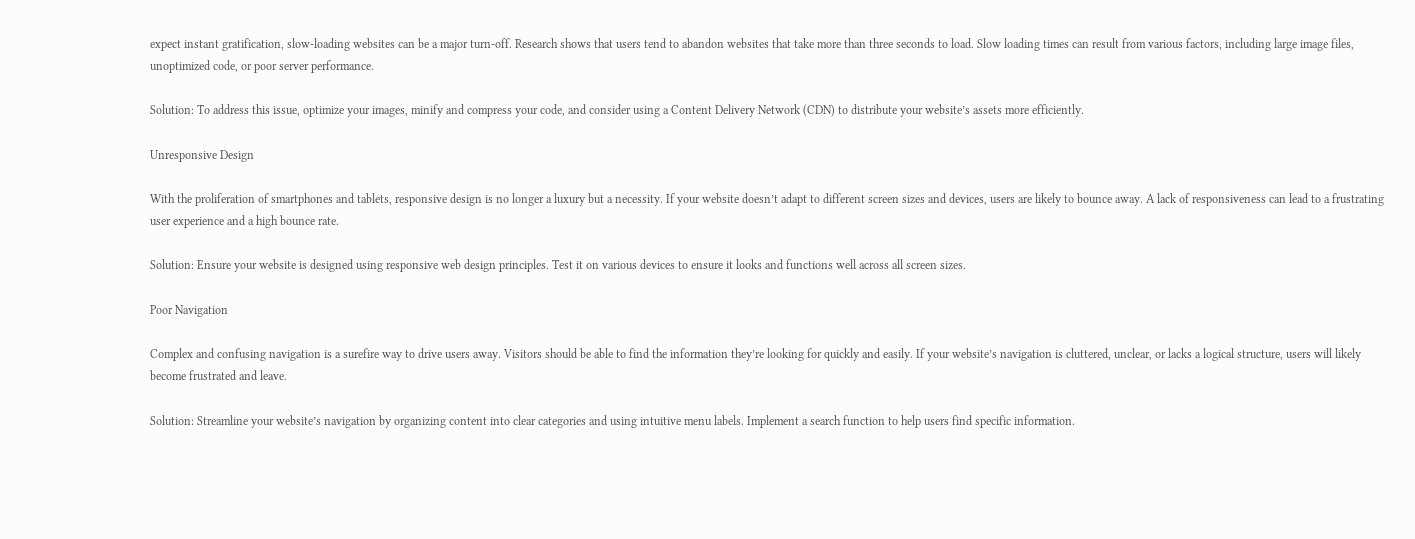expect instant gratification, slow-loading websites can be a major turn-off. Research shows that users tend to abandon websites that take more than three seconds to load. Slow loading times can result from various factors, including large image files, unoptimized code, or poor server performance.

Solution: To address this issue, optimize your images, minify and compress your code, and consider using a Content Delivery Network (CDN) to distribute your website’s assets more efficiently.

Unresponsive Design

With the proliferation of smartphones and tablets, responsive design is no longer a luxury but a necessity. If your website doesn’t adapt to different screen sizes and devices, users are likely to bounce away. A lack of responsiveness can lead to a frustrating user experience and a high bounce rate.

Solution: Ensure your website is designed using responsive web design principles. Test it on various devices to ensure it looks and functions well across all screen sizes.

Poor Navigation

Complex and confusing navigation is a surefire way to drive users away. Visitors should be able to find the information they’re looking for quickly and easily. If your website’s navigation is cluttered, unclear, or lacks a logical structure, users will likely become frustrated and leave.

Solution: Streamline your website’s navigation by organizing content into clear categories and using intuitive menu labels. Implement a search function to help users find specific information.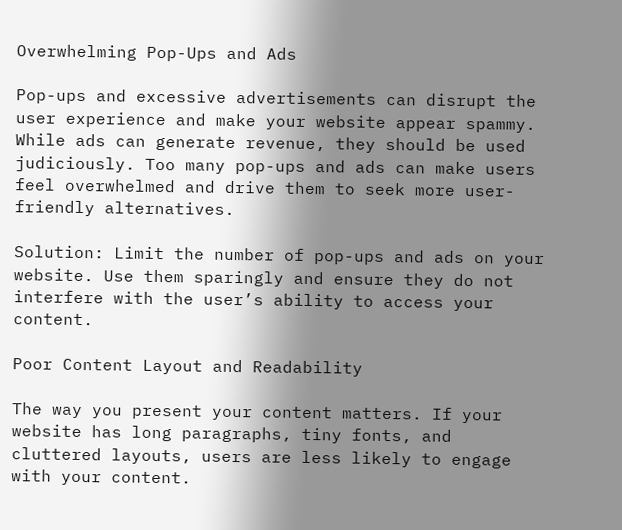Overwhelming Pop-Ups and Ads

Pop-ups and excessive advertisements can disrupt the user experience and make your website appear spammy. While ads can generate revenue, they should be used judiciously. Too many pop-ups and ads can make users feel overwhelmed and drive them to seek more user-friendly alternatives.

Solution: Limit the number of pop-ups and ads on your website. Use them sparingly and ensure they do not interfere with the user’s ability to access your content.

Poor Content Layout and Readability

The way you present your content matters. If your website has long paragraphs, tiny fonts, and cluttered layouts, users are less likely to engage with your content.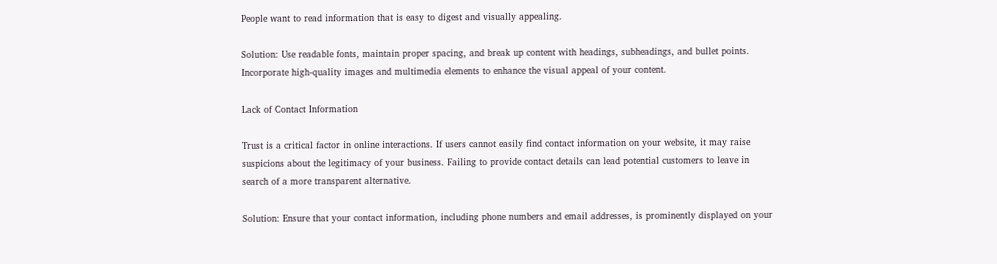People want to read information that is easy to digest and visually appealing.

Solution: Use readable fonts, maintain proper spacing, and break up content with headings, subheadings, and bullet points. Incorporate high-quality images and multimedia elements to enhance the visual appeal of your content.

Lack of Contact Information

Trust is a critical factor in online interactions. If users cannot easily find contact information on your website, it may raise suspicions about the legitimacy of your business. Failing to provide contact details can lead potential customers to leave in search of a more transparent alternative.

Solution: Ensure that your contact information, including phone numbers and email addresses, is prominently displayed on your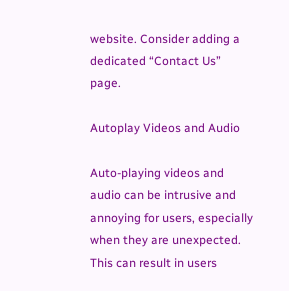website. Consider adding a dedicated “Contact Us” page.

Autoplay Videos and Audio

Auto-playing videos and audio can be intrusive and annoying for users, especially when they are unexpected. This can result in users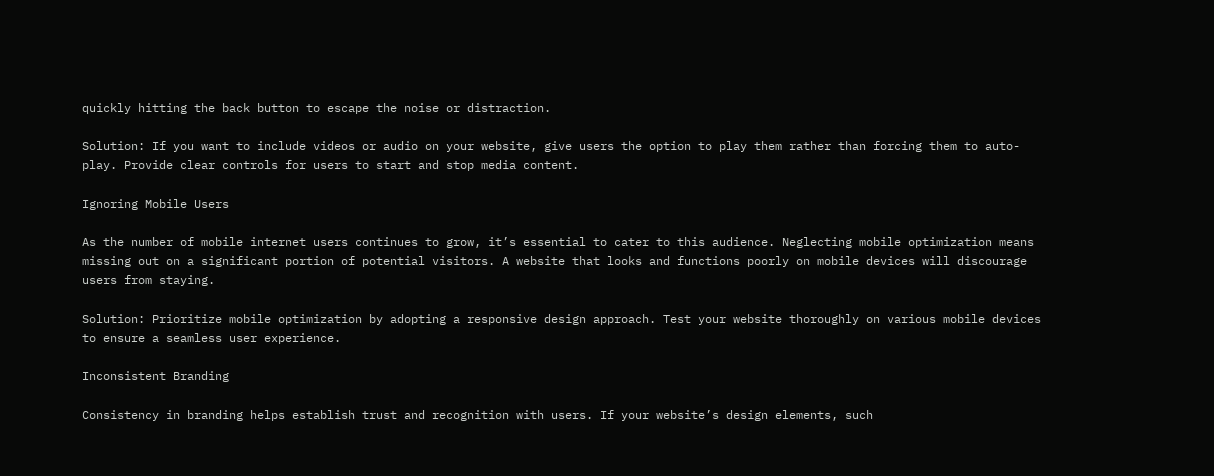quickly hitting the back button to escape the noise or distraction.

Solution: If you want to include videos or audio on your website, give users the option to play them rather than forcing them to auto-play. Provide clear controls for users to start and stop media content.

Ignoring Mobile Users

As the number of mobile internet users continues to grow, it’s essential to cater to this audience. Neglecting mobile optimization means missing out on a significant portion of potential visitors. A website that looks and functions poorly on mobile devices will discourage users from staying.

Solution: Prioritize mobile optimization by adopting a responsive design approach. Test your website thoroughly on various mobile devices to ensure a seamless user experience.

Inconsistent Branding

Consistency in branding helps establish trust and recognition with users. If your website’s design elements, such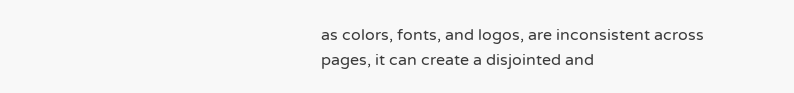as colors, fonts, and logos, are inconsistent across pages, it can create a disjointed and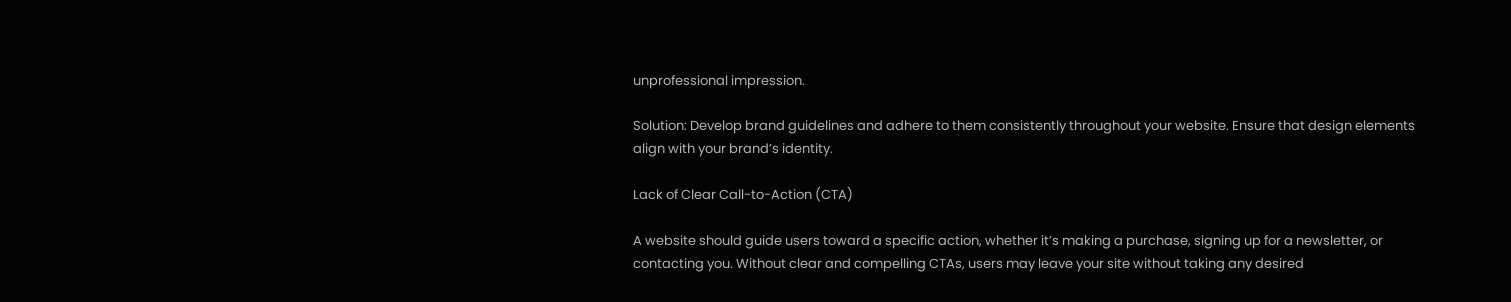unprofessional impression.

Solution: Develop brand guidelines and adhere to them consistently throughout your website. Ensure that design elements align with your brand’s identity.

Lack of Clear Call-to-Action (CTA)

A website should guide users toward a specific action, whether it’s making a purchase, signing up for a newsletter, or contacting you. Without clear and compelling CTAs, users may leave your site without taking any desired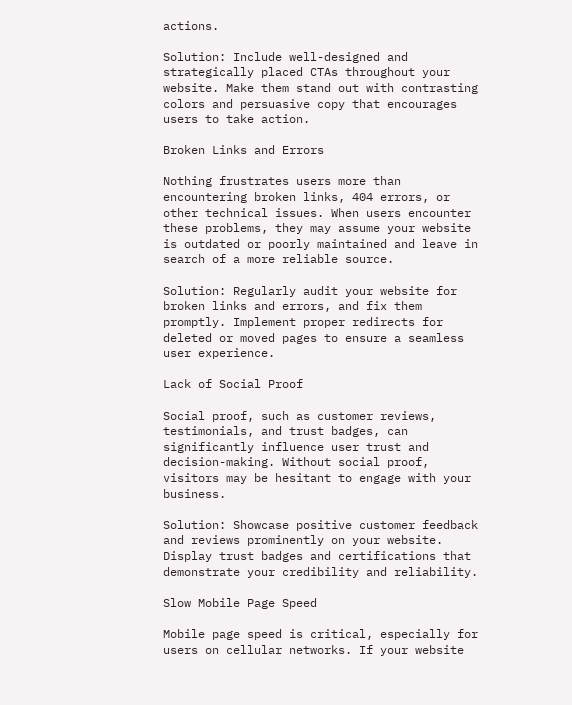actions.

Solution: Include well-designed and strategically placed CTAs throughout your website. Make them stand out with contrasting colors and persuasive copy that encourages users to take action.

Broken Links and Errors

Nothing frustrates users more than encountering broken links, 404 errors, or other technical issues. When users encounter these problems, they may assume your website is outdated or poorly maintained and leave in search of a more reliable source.

Solution: Regularly audit your website for broken links and errors, and fix them promptly. Implement proper redirects for deleted or moved pages to ensure a seamless user experience.

Lack of Social Proof

Social proof, such as customer reviews, testimonials, and trust badges, can significantly influence user trust and decision-making. Without social proof, visitors may be hesitant to engage with your business.

Solution: Showcase positive customer feedback and reviews prominently on your website. Display trust badges and certifications that demonstrate your credibility and reliability.

Slow Mobile Page Speed

Mobile page speed is critical, especially for users on cellular networks. If your website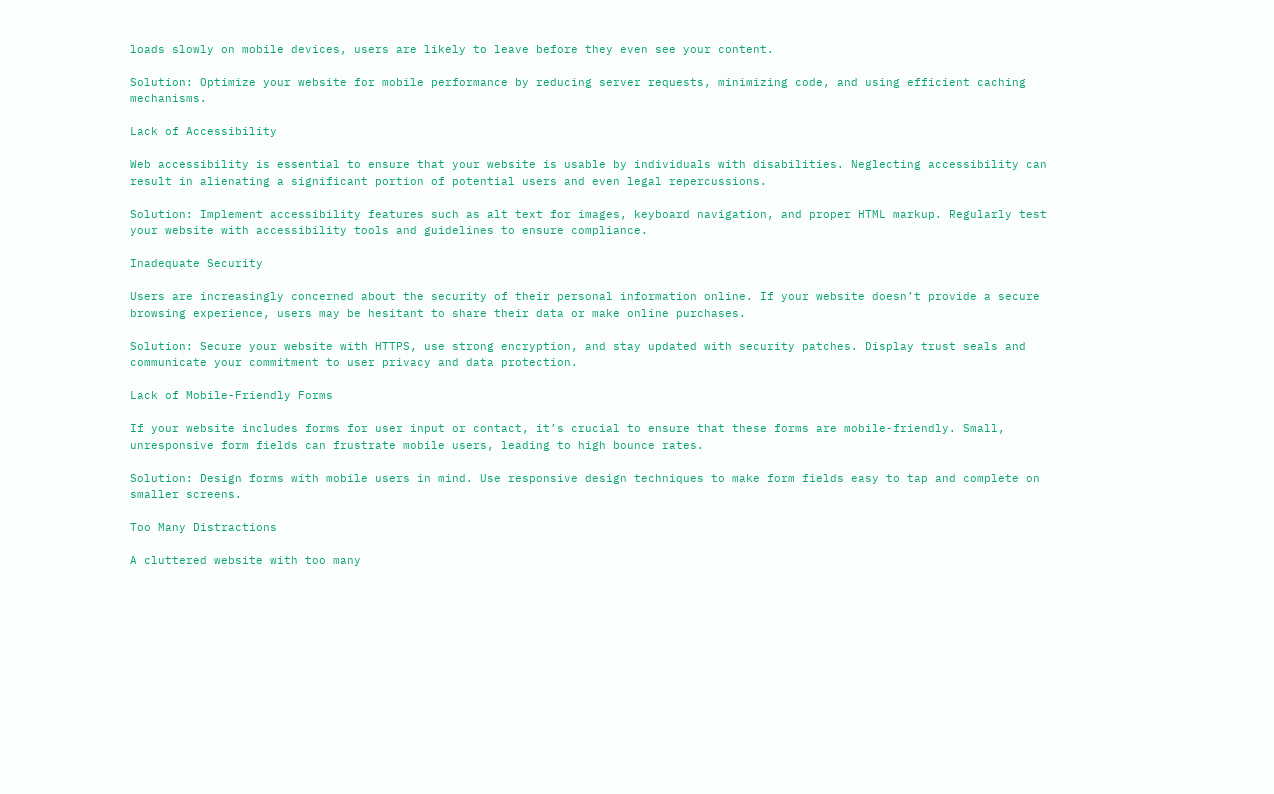loads slowly on mobile devices, users are likely to leave before they even see your content.

Solution: Optimize your website for mobile performance by reducing server requests, minimizing code, and using efficient caching mechanisms.

Lack of Accessibility

Web accessibility is essential to ensure that your website is usable by individuals with disabilities. Neglecting accessibility can result in alienating a significant portion of potential users and even legal repercussions.

Solution: Implement accessibility features such as alt text for images, keyboard navigation, and proper HTML markup. Regularly test your website with accessibility tools and guidelines to ensure compliance.

Inadequate Security

Users are increasingly concerned about the security of their personal information online. If your website doesn’t provide a secure browsing experience, users may be hesitant to share their data or make online purchases.

Solution: Secure your website with HTTPS, use strong encryption, and stay updated with security patches. Display trust seals and communicate your commitment to user privacy and data protection.

Lack of Mobile-Friendly Forms

If your website includes forms for user input or contact, it’s crucial to ensure that these forms are mobile-friendly. Small, unresponsive form fields can frustrate mobile users, leading to high bounce rates.

Solution: Design forms with mobile users in mind. Use responsive design techniques to make form fields easy to tap and complete on smaller screens.

Too Many Distractions

A cluttered website with too many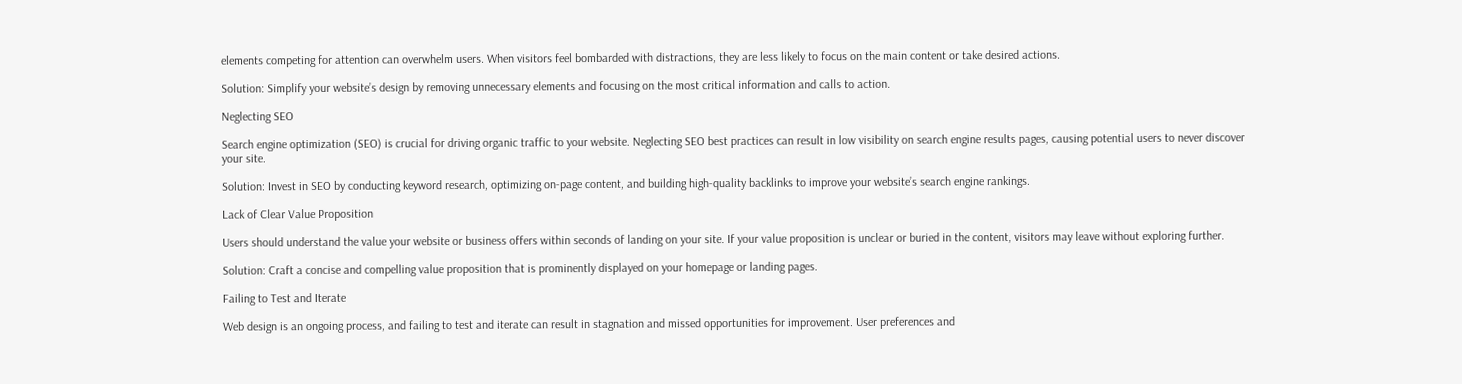elements competing for attention can overwhelm users. When visitors feel bombarded with distractions, they are less likely to focus on the main content or take desired actions.

Solution: Simplify your website’s design by removing unnecessary elements and focusing on the most critical information and calls to action.

Neglecting SEO

Search engine optimization (SEO) is crucial for driving organic traffic to your website. Neglecting SEO best practices can result in low visibility on search engine results pages, causing potential users to never discover your site.

Solution: Invest in SEO by conducting keyword research, optimizing on-page content, and building high-quality backlinks to improve your website’s search engine rankings.

Lack of Clear Value Proposition

Users should understand the value your website or business offers within seconds of landing on your site. If your value proposition is unclear or buried in the content, visitors may leave without exploring further.

Solution: Craft a concise and compelling value proposition that is prominently displayed on your homepage or landing pages.

Failing to Test and Iterate

Web design is an ongoing process, and failing to test and iterate can result in stagnation and missed opportunities for improvement. User preferences and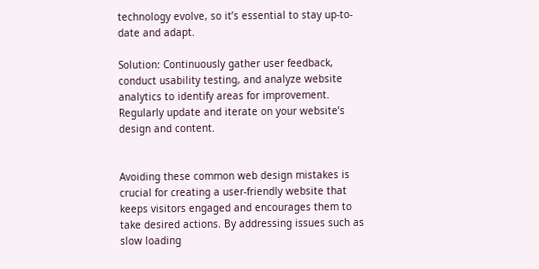technology evolve, so it’s essential to stay up-to-date and adapt.

Solution: Continuously gather user feedback, conduct usability testing, and analyze website analytics to identify areas for improvement. Regularly update and iterate on your website’s design and content.


Avoiding these common web design mistakes is crucial for creating a user-friendly website that keeps visitors engaged and encourages them to take desired actions. By addressing issues such as slow loading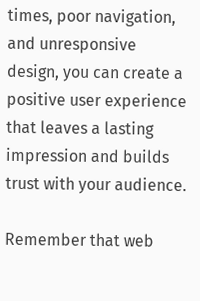times, poor navigation, and unresponsive design, you can create a positive user experience that leaves a lasting impression and builds trust with your audience.

Remember that web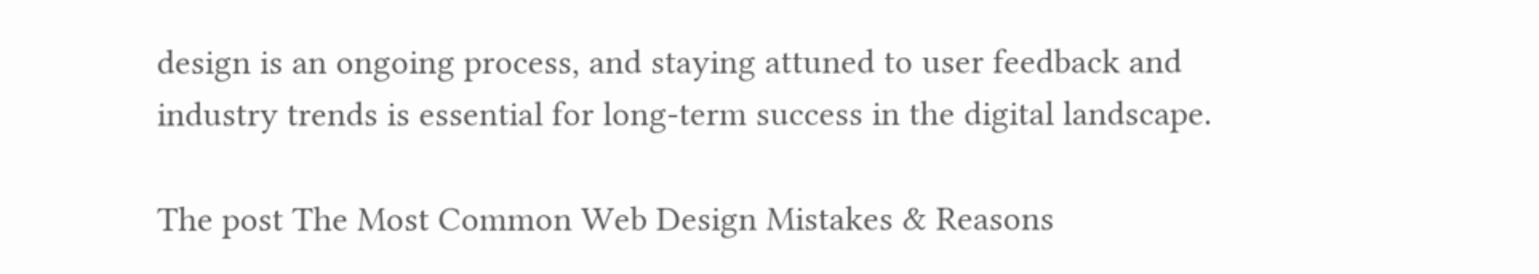design is an ongoing process, and staying attuned to user feedback and industry trends is essential for long-term success in the digital landscape.

The post The Most Common Web Design Mistakes & Reasons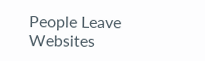People Leave Websites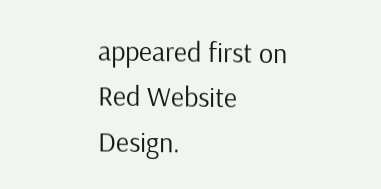appeared first on Red Website Design.